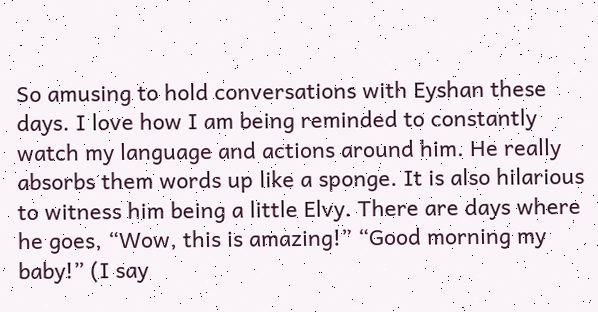So amusing to hold conversations with Eyshan these days. I love how I am being reminded to constantly watch my language and actions around him. He really absorbs them words up like a sponge. It is also hilarious to witness him being a little Elvy. There are days where he goes, “Wow, this is amazing!” “Good morning my baby!” (I say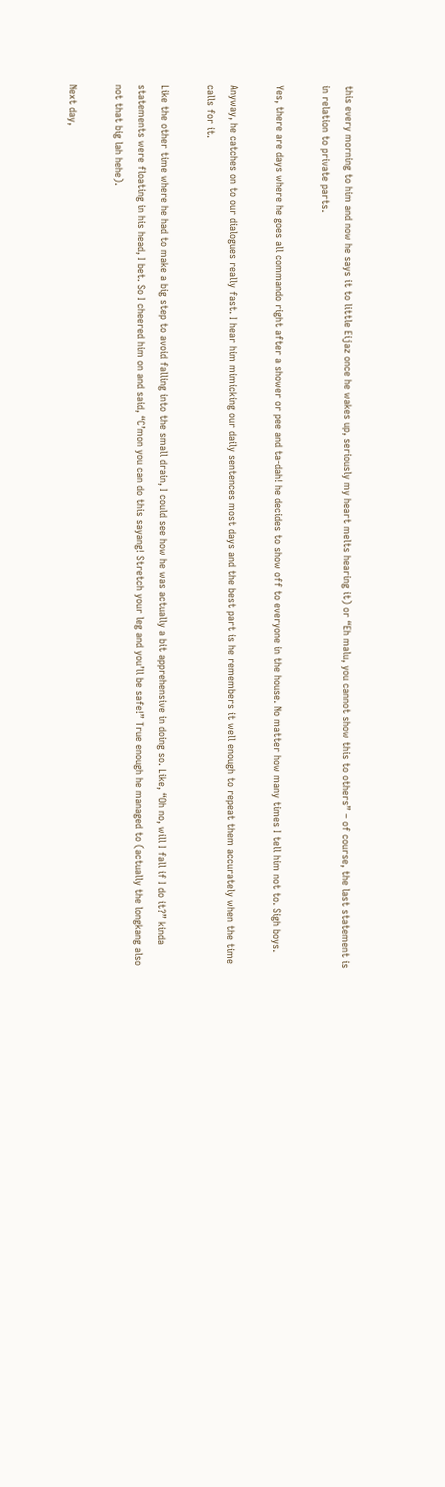this every morning to him and now he says it to little Eijaz once he wakes up, seriously my heart melts hearing it) or “Eh malu, you cannot show this to others” – of course, the last statement is in relation to private parts.

Yes, there are days where he goes all commando right after a shower or pee and ta-dah! he decides to show off to everyone in the house. No matter how many times I tell him not to. Sigh boys.

Anyway, he catches on to our dialogues really fast. I hear him mimicking our daily sentences most days and the best part is he remembers it well enough to repeat them accurately when the time calls for it.

Like the other time where he had to make a big step to avoid falling into the small drain, I could see how he was actually a bit apprehensive in doing so. Like, “Oh no, will I fall if I do it?” kinda statements were floating in his head, I bet. So I cheered him on and said, “C’mon you can do this sayang! Stretch your leg and you’ll be safe!” True enough he managed to (actually the longkang also not that big lah hehe).

Next day,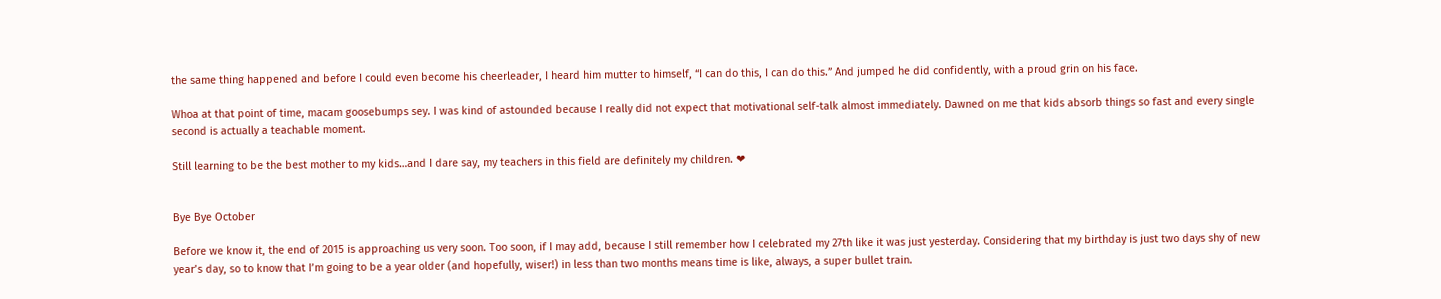the same thing happened and before I could even become his cheerleader, I heard him mutter to himself, “I can do this, I can do this.” And jumped he did confidently, with a proud grin on his face.

Whoa at that point of time, macam goosebumps sey. I was kind of astounded because I really did not expect that motivational self-talk almost immediately. Dawned on me that kids absorb things so fast and every single second is actually a teachable moment.

Still learning to be the best mother to my kids…and I dare say, my teachers in this field are definitely my children. ❤


Bye Bye October

Before we know it, the end of 2015 is approaching us very soon. Too soon, if I may add, because I still remember how I celebrated my 27th like it was just yesterday. Considering that my birthday is just two days shy of new year’s day, so to know that I’m going to be a year older (and hopefully, wiser!) in less than two months means time is like, always, a super bullet train.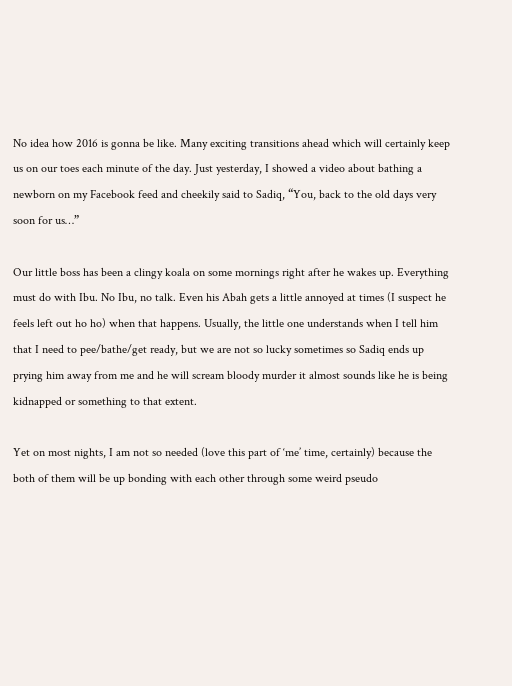No idea how 2016 is gonna be like. Many exciting transitions ahead which will certainly keep us on our toes each minute of the day. Just yesterday, I showed a video about bathing a newborn on my Facebook feed and cheekily said to Sadiq, “You, back to the old days very soon for us…”

Our little boss has been a clingy koala on some mornings right after he wakes up. Everything must do with Ibu. No Ibu, no talk. Even his Abah gets a little annoyed at times (I suspect he feels left out ho ho) when that happens. Usually, the little one understands when I tell him that I need to pee/bathe/get ready, but we are not so lucky sometimes so Sadiq ends up prying him away from me and he will scream bloody murder it almost sounds like he is being kidnapped or something to that extent.

Yet on most nights, I am not so needed (love this part of ‘me’ time, certainly) because the both of them will be up bonding with each other through some weird pseudo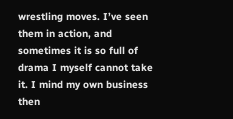wrestling moves. I’ve seen them in action, and sometimes it is so full of drama I myself cannot take it. I mind my own business then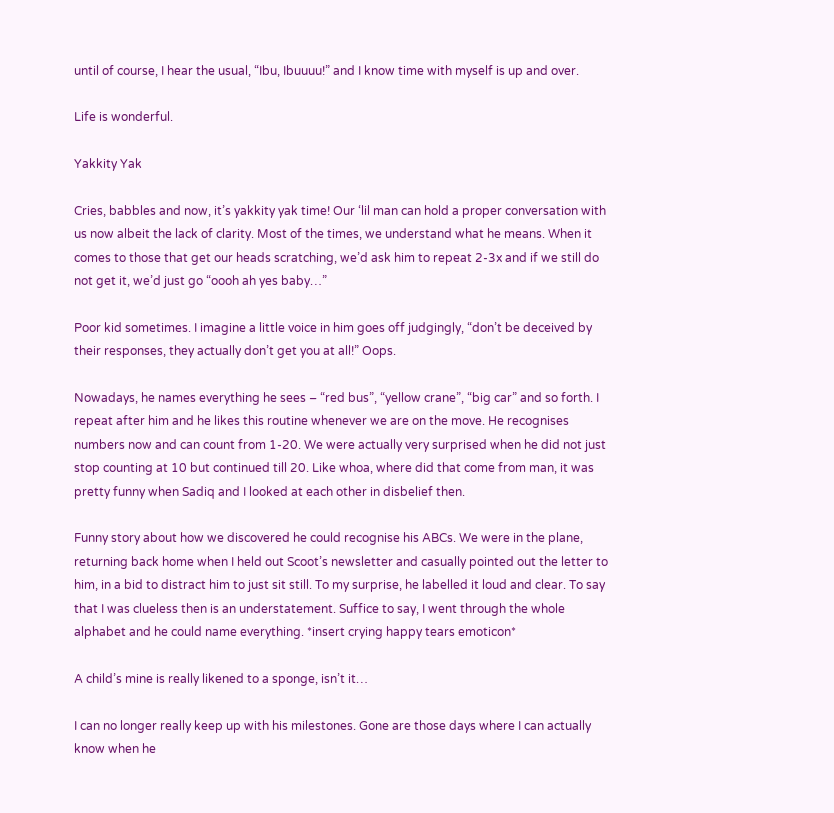until of course, I hear the usual, “Ibu, Ibuuuu!” and I know time with myself is up and over.

Life is wonderful.

Yakkity Yak

Cries, babbles and now, it’s yakkity yak time! Our ‘lil man can hold a proper conversation with us now albeit the lack of clarity. Most of the times, we understand what he means. When it comes to those that get our heads scratching, we’d ask him to repeat 2-3x and if we still do not get it, we’d just go “oooh ah yes baby…”

Poor kid sometimes. I imagine a little voice in him goes off judgingly, “don’t be deceived by their responses, they actually don’t get you at all!” Oops.

Nowadays, he names everything he sees – “red bus”, “yellow crane”, “big car” and so forth. I repeat after him and he likes this routine whenever we are on the move. He recognises numbers now and can count from 1-20. We were actually very surprised when he did not just stop counting at 10 but continued till 20. Like whoa, where did that come from man, it was pretty funny when Sadiq and I looked at each other in disbelief then.

Funny story about how we discovered he could recognise his ABCs. We were in the plane, returning back home when I held out Scoot’s newsletter and casually pointed out the letter to him, in a bid to distract him to just sit still. To my surprise, he labelled it loud and clear. To say that I was clueless then is an understatement. Suffice to say, I went through the whole alphabet and he could name everything. *insert crying happy tears emoticon*

A child’s mine is really likened to a sponge, isn’t it…

I can no longer really keep up with his milestones. Gone are those days where I can actually know when he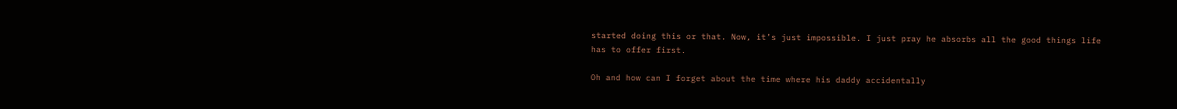started doing this or that. Now, it’s just impossible. I just pray he absorbs all the good things life has to offer first.

Oh and how can I forget about the time where his daddy accidentally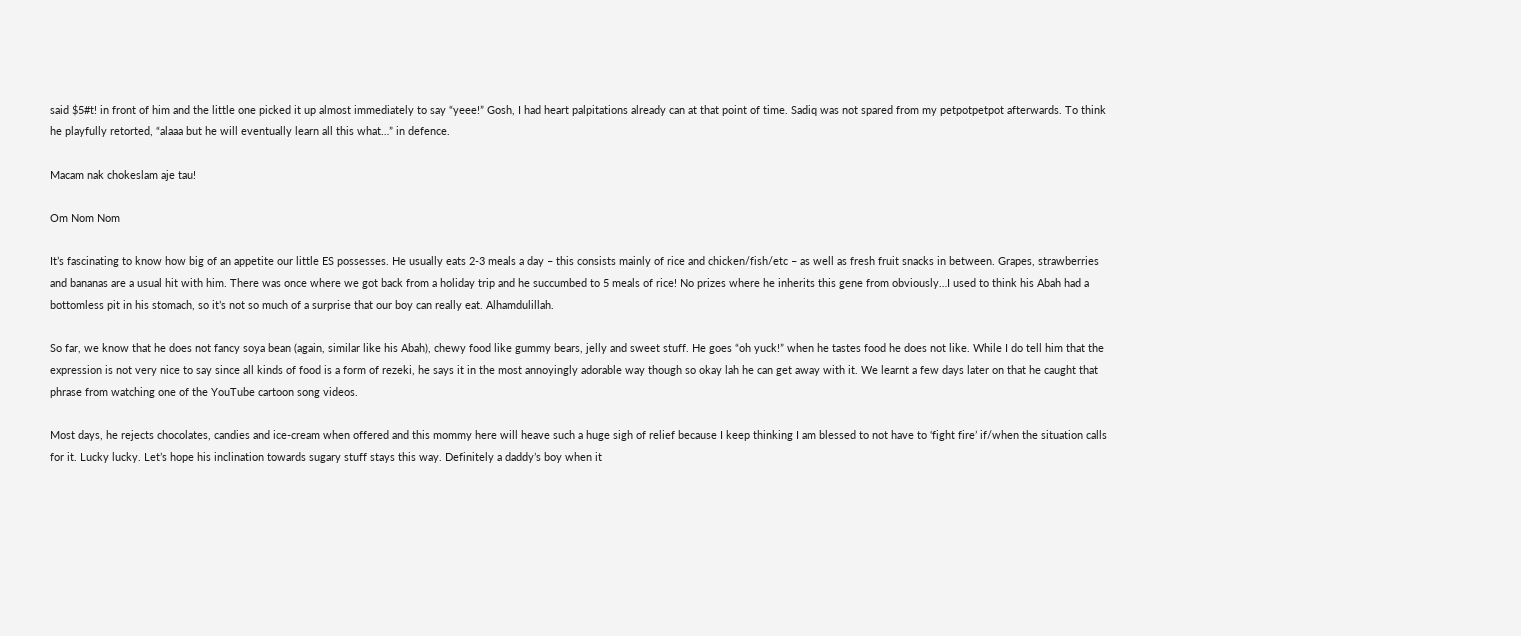said $5#t! in front of him and the little one picked it up almost immediately to say “yeee!” Gosh, I had heart palpitations already can at that point of time. Sadiq was not spared from my petpotpetpot afterwards. To think he playfully retorted, “alaaa but he will eventually learn all this what…” in defence.

Macam nak chokeslam aje tau!

Om Nom Nom

It’s fascinating to know how big of an appetite our little ES possesses. He usually eats 2-3 meals a day – this consists mainly of rice and chicken/fish/etc – as well as fresh fruit snacks in between. Grapes, strawberries and bananas are a usual hit with him. There was once where we got back from a holiday trip and he succumbed to 5 meals of rice! No prizes where he inherits this gene from obviously…I used to think his Abah had a bottomless pit in his stomach, so it’s not so much of a surprise that our boy can really eat. Alhamdulillah.

So far, we know that he does not fancy soya bean (again, similar like his Abah), chewy food like gummy bears, jelly and sweet stuff. He goes “oh yuck!” when he tastes food he does not like. While I do tell him that the expression is not very nice to say since all kinds of food is a form of rezeki, he says it in the most annoyingly adorable way though so okay lah he can get away with it. We learnt a few days later on that he caught that phrase from watching one of the YouTube cartoon song videos.

Most days, he rejects chocolates, candies and ice-cream when offered and this mommy here will heave such a huge sigh of relief because I keep thinking I am blessed to not have to ‘fight fire’ if/when the situation calls for it. Lucky lucky. Let’s hope his inclination towards sugary stuff stays this way. Definitely a daddy’s boy when it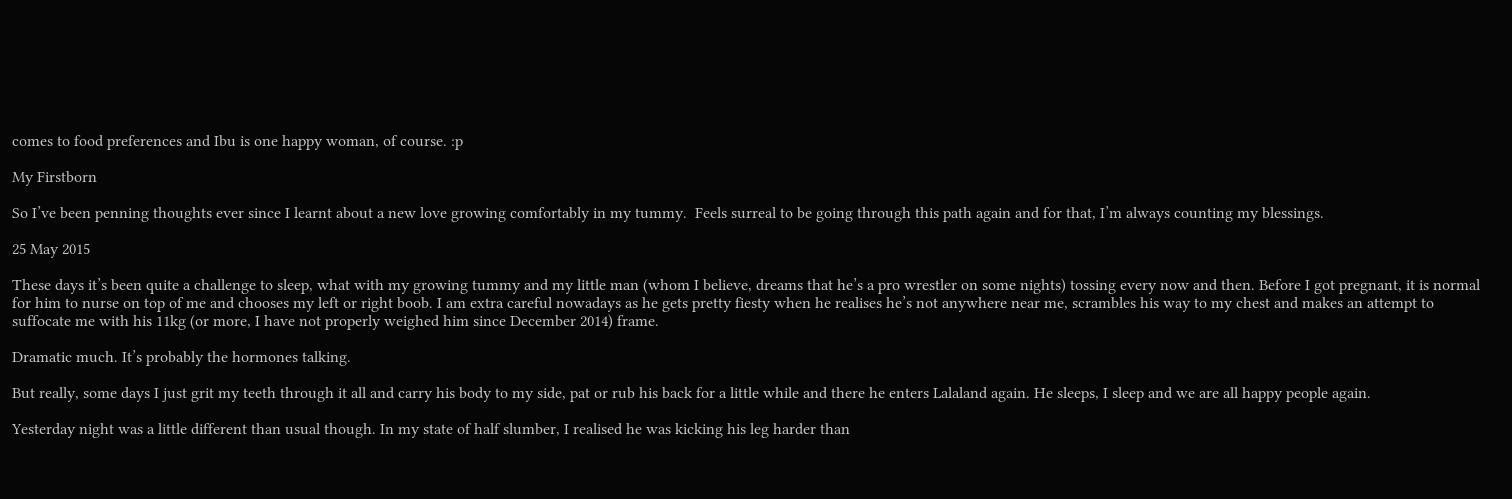comes to food preferences and Ibu is one happy woman, of course. :p

My Firstborn

So I’ve been penning thoughts ever since I learnt about a new love growing comfortably in my tummy.  Feels surreal to be going through this path again and for that, I’m always counting my blessings.

25 May 2015

These days it’s been quite a challenge to sleep, what with my growing tummy and my little man (whom I believe, dreams that he’s a pro wrestler on some nights) tossing every now and then. Before I got pregnant, it is normal for him to nurse on top of me and chooses my left or right boob. I am extra careful nowadays as he gets pretty fiesty when he realises he’s not anywhere near me, scrambles his way to my chest and makes an attempt to suffocate me with his 11kg (or more, I have not properly weighed him since December 2014) frame.

Dramatic much. It’s probably the hormones talking.

But really, some days I just grit my teeth through it all and carry his body to my side, pat or rub his back for a little while and there he enters Lalaland again. He sleeps, I sleep and we are all happy people again.

Yesterday night was a little different than usual though. In my state of half slumber, I realised he was kicking his leg harder than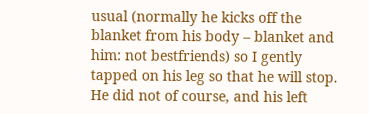usual (normally he kicks off the blanket from his body – blanket and him: not bestfriends) so I gently tapped on his leg so that he will stop. He did not of course, and his left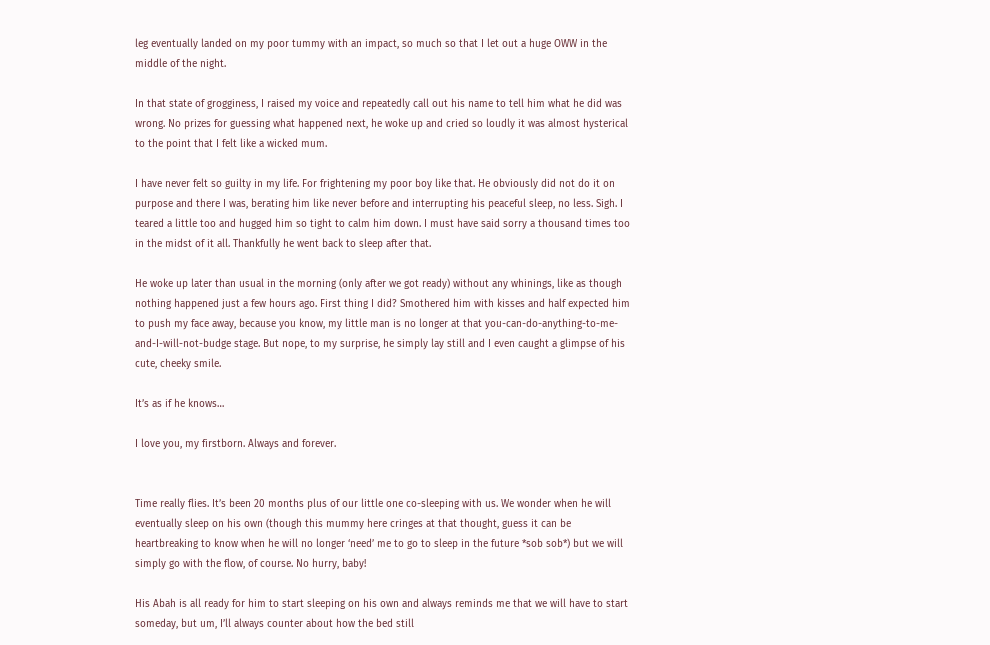leg eventually landed on my poor tummy with an impact, so much so that I let out a huge OWW in the middle of the night.

In that state of grogginess, I raised my voice and repeatedly call out his name to tell him what he did was wrong. No prizes for guessing what happened next, he woke up and cried so loudly it was almost hysterical to the point that I felt like a wicked mum.

I have never felt so guilty in my life. For frightening my poor boy like that. He obviously did not do it on purpose and there I was, berating him like never before and interrupting his peaceful sleep, no less. Sigh. I teared a little too and hugged him so tight to calm him down. I must have said sorry a thousand times too in the midst of it all. Thankfully he went back to sleep after that.

He woke up later than usual in the morning (only after we got ready) without any whinings, like as though nothing happened just a few hours ago. First thing I did? Smothered him with kisses and half expected him to push my face away, because you know, my little man is no longer at that you-can-do-anything-to-me-and-I-will-not-budge stage. But nope, to my surprise, he simply lay still and I even caught a glimpse of his cute, cheeky smile.

It’s as if he knows…

I love you, my firstborn. Always and forever.


Time really flies. It’s been 20 months plus of our little one co-sleeping with us. We wonder when he will eventually sleep on his own (though this mummy here cringes at that thought, guess it can be heartbreaking to know when he will no longer ‘need’ me to go to sleep in the future *sob sob*) but we will simply go with the flow, of course. No hurry, baby!

His Abah is all ready for him to start sleeping on his own and always reminds me that we will have to start someday, but um, I’ll always counter about how the bed still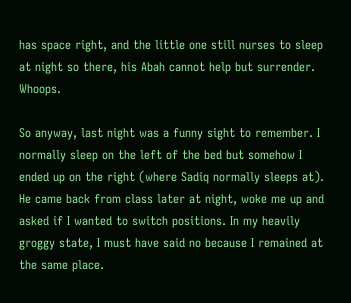has space right, and the little one still nurses to sleep at night so there, his Abah cannot help but surrender. Whoops.

So anyway, last night was a funny sight to remember. I normally sleep on the left of the bed but somehow I ended up on the right (where Sadiq normally sleeps at). He came back from class later at night, woke me up and asked if I wanted to switch positions. In my heavily groggy state, I must have said no because I remained at the same place.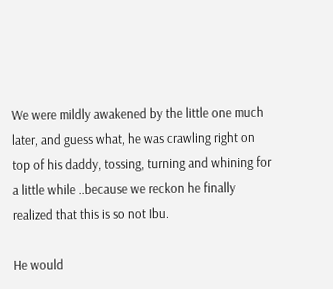We were mildly awakened by the little one much later, and guess what, he was crawling right on top of his daddy, tossing, turning and whining for a little while ..because we reckon he finally realized that this is so not Ibu.

He would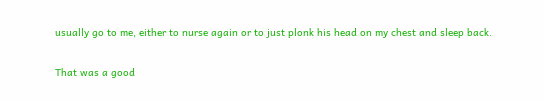usually go to me, either to nurse again or to just plonk his head on my chest and sleep back.

That was a good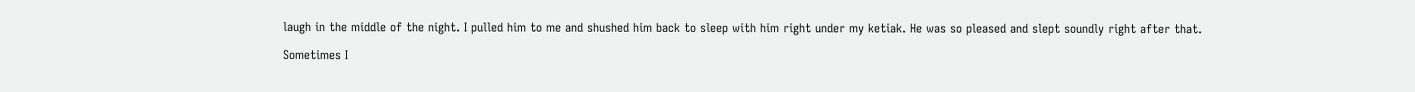laugh in the middle of the night. I pulled him to me and shushed him back to sleep with him right under my ketiak. He was so pleased and slept soundly right after that.

Sometimes I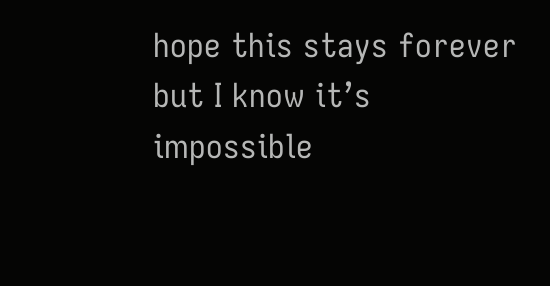hope this stays forever but I know it’s impossible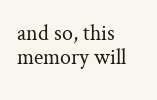and so, this memory will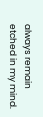always remain etched in my mind.